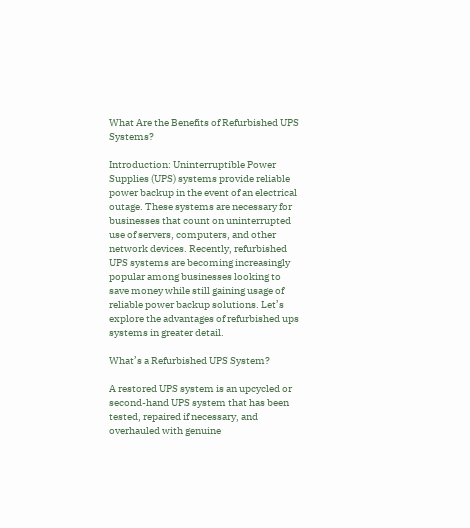What Are the Benefits of Refurbished UPS Systems?

Introduction: Uninterruptible Power Supplies (UPS) systems provide reliable power backup in the event of an electrical outage. These systems are necessary for businesses that count on uninterrupted use of servers, computers, and other network devices. Recently, refurbished UPS systems are becoming increasingly popular among businesses looking to save money while still gaining usage of reliable power backup solutions. Let’s explore the advantages of refurbished ups systems in greater detail.

What’s a Refurbished UPS System?

A restored UPS system is an upcycled or second-hand UPS system that has been tested, repaired if necessary, and overhauled with genuine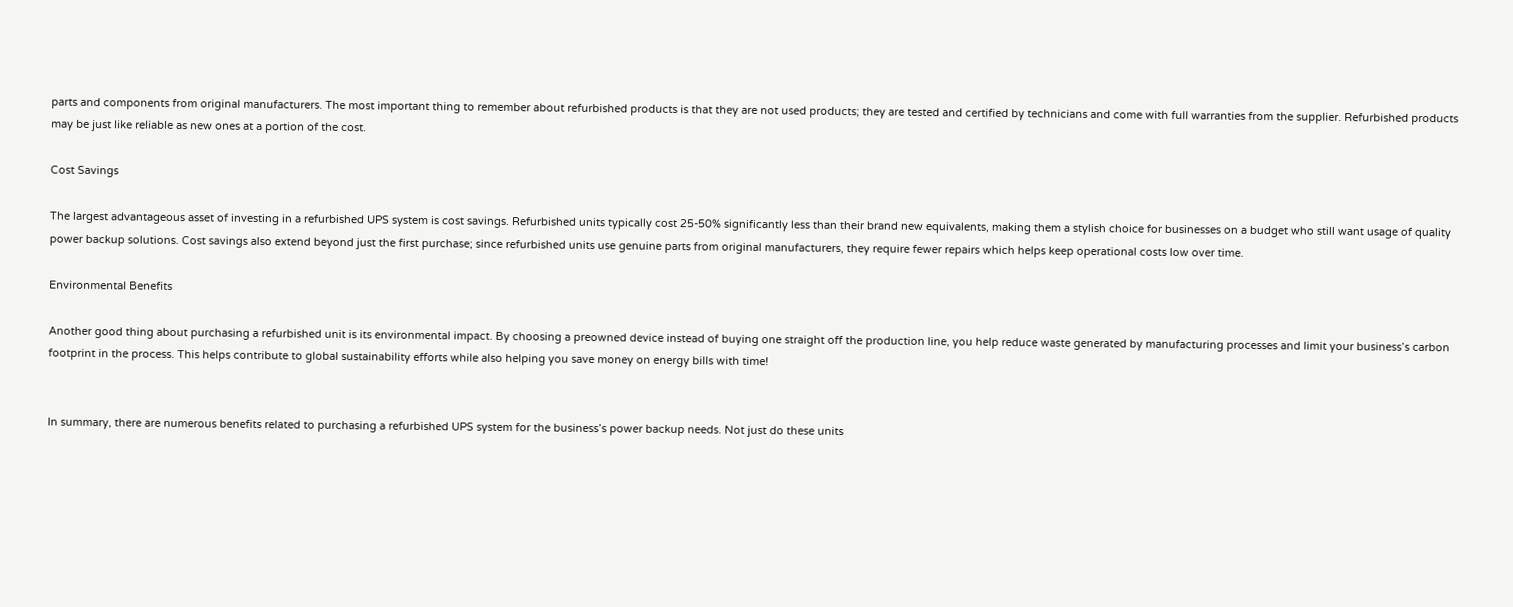parts and components from original manufacturers. The most important thing to remember about refurbished products is that they are not used products; they are tested and certified by technicians and come with full warranties from the supplier. Refurbished products may be just like reliable as new ones at a portion of the cost.

Cost Savings

The largest advantageous asset of investing in a refurbished UPS system is cost savings. Refurbished units typically cost 25-50% significantly less than their brand new equivalents, making them a stylish choice for businesses on a budget who still want usage of quality power backup solutions. Cost savings also extend beyond just the first purchase; since refurbished units use genuine parts from original manufacturers, they require fewer repairs which helps keep operational costs low over time.

Environmental Benefits

Another good thing about purchasing a refurbished unit is its environmental impact. By choosing a preowned device instead of buying one straight off the production line, you help reduce waste generated by manufacturing processes and limit your business’s carbon footprint in the process. This helps contribute to global sustainability efforts while also helping you save money on energy bills with time!


In summary, there are numerous benefits related to purchasing a refurbished UPS system for the business’s power backup needs. Not just do these units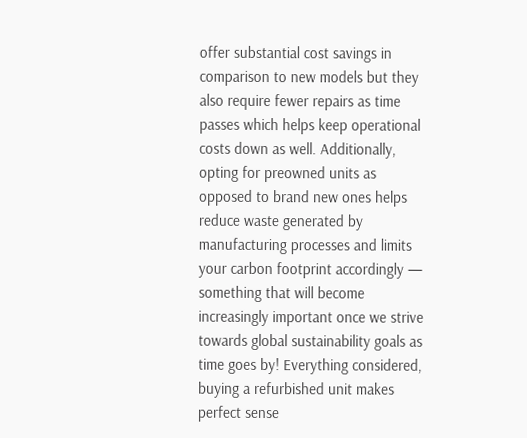offer substantial cost savings in comparison to new models but they also require fewer repairs as time passes which helps keep operational costs down as well. Additionally, opting for preowned units as opposed to brand new ones helps reduce waste generated by manufacturing processes and limits your carbon footprint accordingly — something that will become increasingly important once we strive towards global sustainability goals as time goes by! Everything considered, buying a refurbished unit makes perfect sense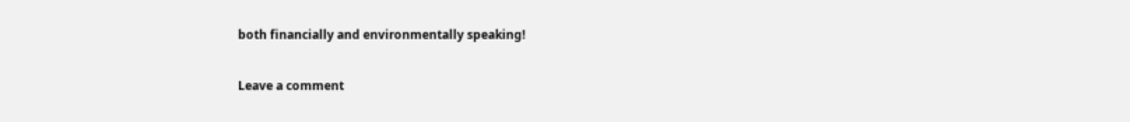both financially and environmentally speaking!

Leave a comment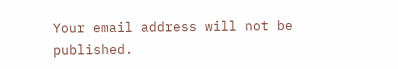Your email address will not be published.